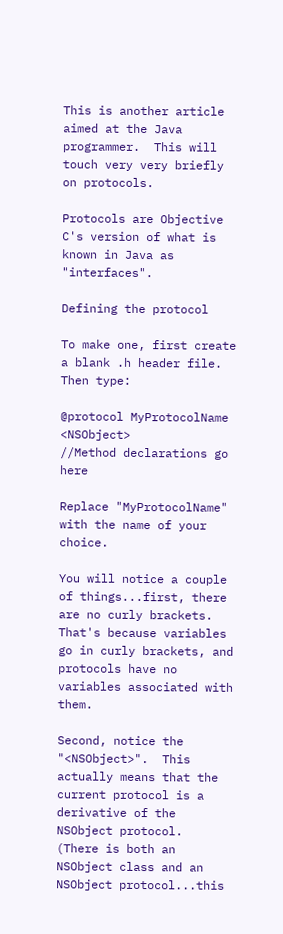This is another article aimed at the Java programmer.  This will touch very very briefly on protocols.

Protocols are Objective C's version of what is known in Java as "interfaces".

Defining the protocol

To make one, first create a blank .h header file.
Then type:

@protocol MyProtocolName <NSObject>
//Method declarations go here

Replace "MyProtocolName" with the name of your choice.

You will notice a couple of things...first, there are no curly brackets.  That's because variables go in curly brackets, and protocols have no variables associated with them.

Second, notice the "<NSObject>".  This actually means that the current protocol is a derivative of the NSObject protocol.  (There is both an NSObject class and an NSObject protocol...this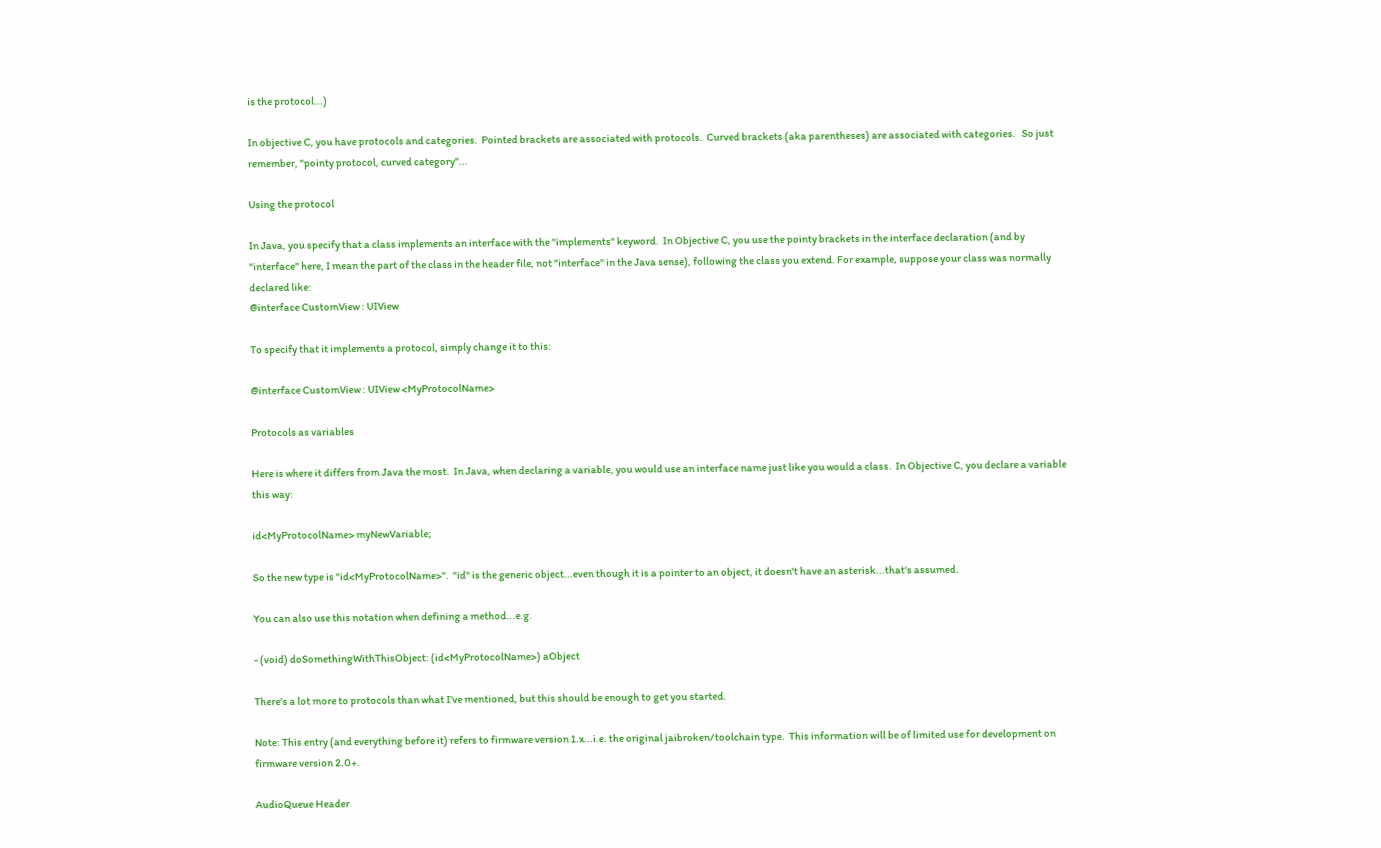is the protocol...)

In objective C, you have protocols and categories.  Pointed brackets are associated with protocols.  Curved brackets (aka parentheses) are associated with categories.   So just remember, "pointy protocol, curved category"...

Using the protocol

In Java, you specify that a class implements an interface with the "implements" keyword.  In Objective C, you use the pointy brackets in the interface declaration (and by "interface" here, I mean the part of the class in the header file, not "interface" in the Java sense), following the class you extend. For example, suppose your class was normally declared like:
@interface CustomView : UIView

To specify that it implements a protocol, simply change it to this:

@interface CustomView : UIView <MyProtocolName>

Protocols as variables

Here is where it differs from Java the most.  In Java, when declaring a variable, you would use an interface name just like you would a class.  In Objective C, you declare a variable this way:

id<MyProtocolName> myNewVariable;

So the new type is "id<MyProtocolName>".  "id" is the generic object...even though it is a pointer to an object, it doesn't have an asterisk...that's assumed.

You can also use this notation when defining a method...e.g.

- (void) doSomethingWithThisObject: (id<MyProtocolName>) aObject

There's a lot more to protocols than what I've mentioned, but this should be enough to get you started.

Note: This entry (and everything before it) refers to firmware version 1.x...i.e. the original jaibroken/toolchain type.  This information will be of limited use for development on firmware version 2.0+.

AudioQueue Header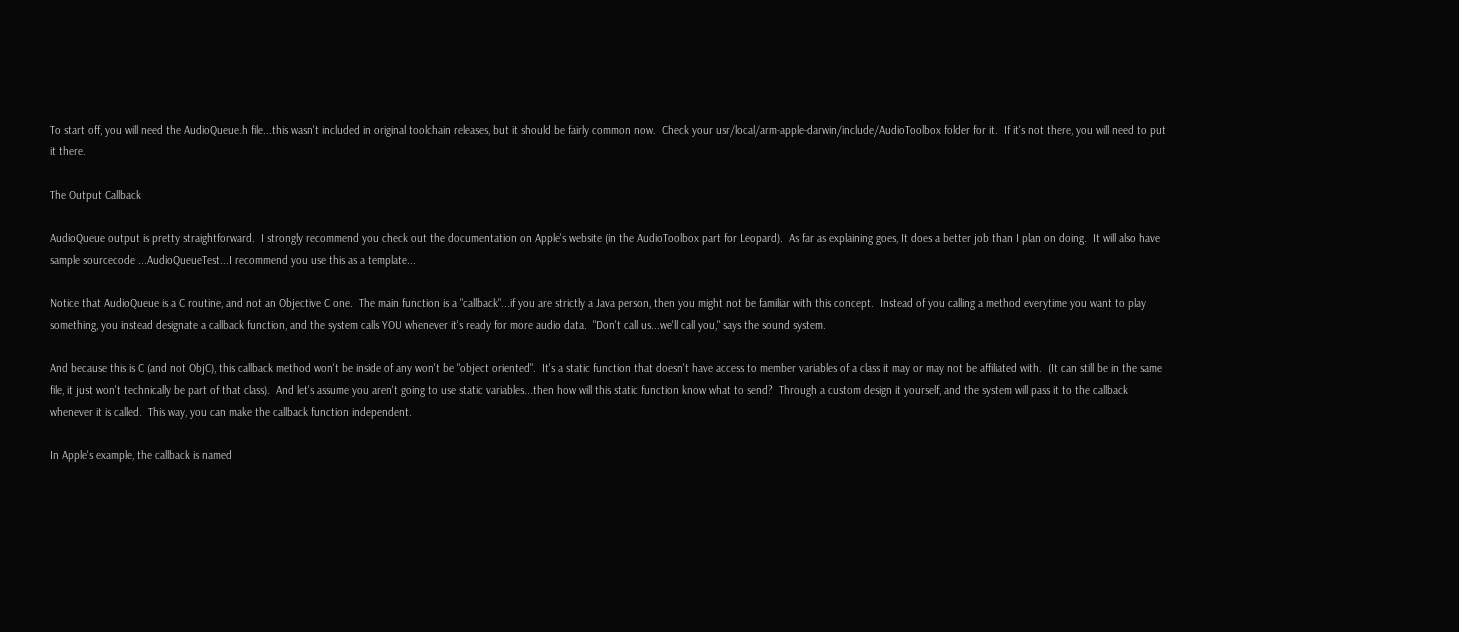To start off, you will need the AudioQueue.h file...this wasn't included in original toolchain releases, but it should be fairly common now.  Check your usr/local/arm-apple-darwin/include/AudioToolbox folder for it.  If it's not there, you will need to put it there.

The Output Callback

AudioQueue output is pretty straightforward.  I strongly recommend you check out the documentation on Apple's website (in the AudioToolbox part for Leopard).  As far as explaining goes, It does a better job than I plan on doing.  It will also have sample sourcecode ...AudioQueueTest...I recommend you use this as a template...

Notice that AudioQueue is a C routine, and not an Objective C one.  The main function is a "callback"...if you are strictly a Java person, then you might not be familiar with this concept.  Instead of you calling a method everytime you want to play something, you instead designate a callback function, and the system calls YOU whenever it's ready for more audio data.  "Don't call us...we'll call you," says the sound system.

And because this is C (and not ObjC), this callback method won't be inside of any won't be "object oriented".  It's a static function that doesn't have access to member variables of a class it may or may not be affiliated with.  (It can still be in the same file, it just won't technically be part of that class).  And let's assume you aren't going to use static variables...then how will this static function know what to send?  Through a custom design it yourself, and the system will pass it to the callback whenever it is called.  This way, you can make the callback function independent.

In Apple's example, the callback is named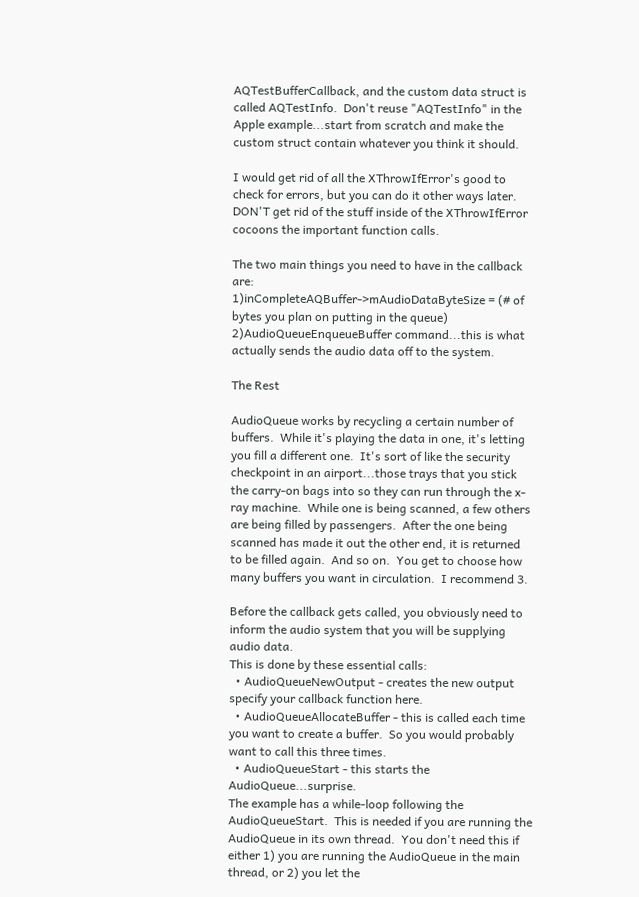AQTestBufferCallback, and the custom data struct is called AQTestInfo.  Don't reuse "AQTestInfo" in the Apple example...start from scratch and make the custom struct contain whatever you think it should.

I would get rid of all the XThrowIfError's good to check for errors, but you can do it other ways later.  DON'T get rid of the stuff inside of the XThrowIfError cocoons the important function calls.

The two main things you need to have in the callback are:
1)inCompleteAQBuffer->mAudioDataByteSize = (# of bytes you plan on putting in the queue)
2)AudioQueueEnqueueBuffer command...this is what actually sends the audio data off to the system.

The Rest

AudioQueue works by recycling a certain number of buffers.  While it's playing the data in one, it's letting you fill a different one.  It's sort of like the security checkpoint in an airport...those trays that you stick the carry-on bags into so they can run through the x-ray machine.  While one is being scanned, a few others are being filled by passengers.  After the one being scanned has made it out the other end, it is returned to be filled again.  And so on.  You get to choose how many buffers you want in circulation.  I recommend 3.

Before the callback gets called, you obviously need to inform the audio system that you will be supplying audio data.
This is done by these essential calls:
  • AudioQueueNewOutput - creates the new output specify your callback function here.
  • AudioQueueAllocateBuffer - this is called each time you want to create a buffer.  So you would probably want to call this three times.
  • AudioQueueStart - this starts the AudioQueue...surprise.
The example has a while-loop following the AudioQueueStart.  This is needed if you are running the AudioQueue in its own thread.  You don't need this if either 1) you are running the AudioQueue in the main thread, or 2) you let the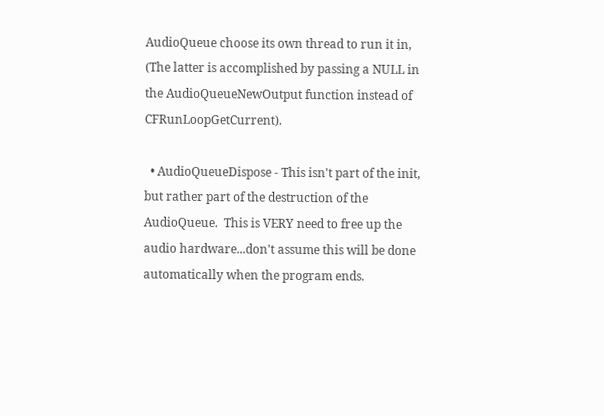AudioQueue choose its own thread to run it in,  (The latter is accomplished by passing a NULL in the AudioQueueNewOutput function instead of CFRunLoopGetCurrent).

  • AudioQueueDispose - This isn't part of the init, but rather part of the destruction of the AudioQueue.  This is VERY need to free up the audio hardware...don't assume this will be done automatically when the program ends.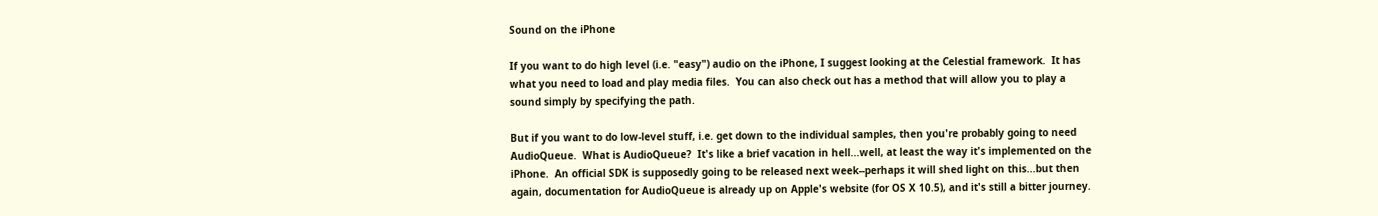Sound on the iPhone

If you want to do high level (i.e. "easy") audio on the iPhone, I suggest looking at the Celestial framework.  It has what you need to load and play media files.  You can also check out has a method that will allow you to play a sound simply by specifying the path.

But if you want to do low-level stuff, i.e. get down to the individual samples, then you're probably going to need AudioQueue.  What is AudioQueue?  It's like a brief vacation in hell...well, at least the way it's implemented on the iPhone.  An official SDK is supposedly going to be released next week--perhaps it will shed light on this...but then again, documentation for AudioQueue is already up on Apple's website (for OS X 10.5), and it's still a bitter journey.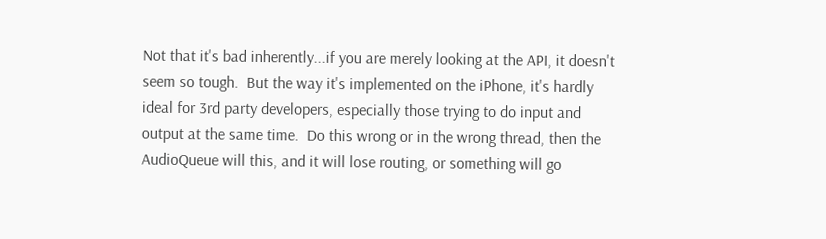Not that it's bad inherently...if you are merely looking at the API, it doesn't seem so tough.  But the way it's implemented on the iPhone, it's hardly ideal for 3rd party developers, especially those trying to do input and output at the same time.  Do this wrong or in the wrong thread, then the AudioQueue will this, and it will lose routing, or something will go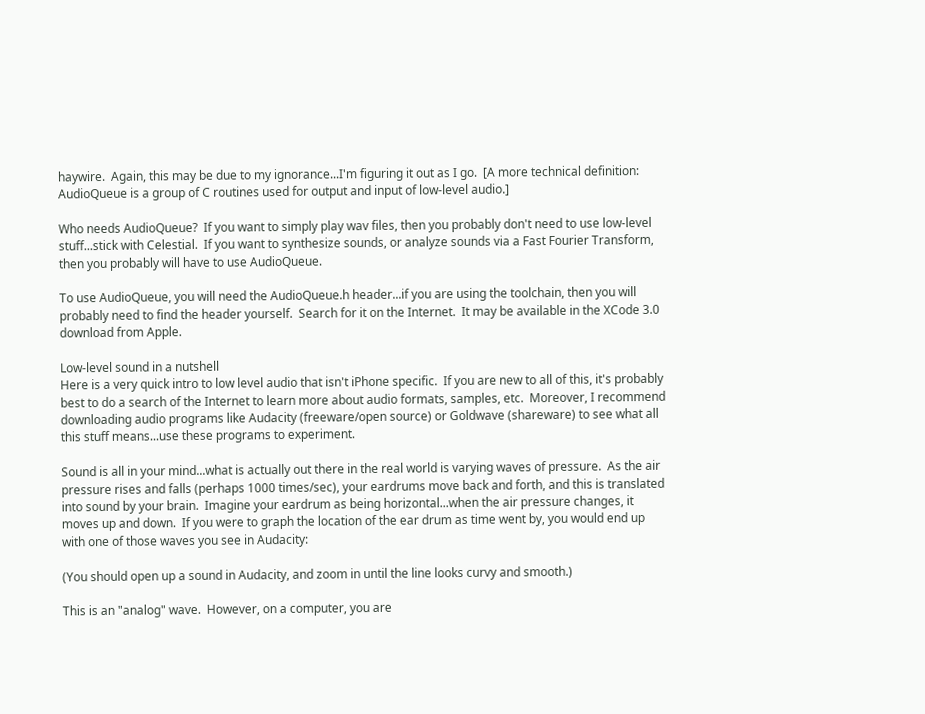haywire.  Again, this may be due to my ignorance...I'm figuring it out as I go.  [A more technical definition: AudioQueue is a group of C routines used for output and input of low-level audio.]

Who needs AudioQueue?  If you want to simply play wav files, then you probably don't need to use low-level stuff...stick with Celestial.  If you want to synthesize sounds, or analyze sounds via a Fast Fourier Transform, then you probably will have to use AudioQueue.

To use AudioQueue, you will need the AudioQueue.h header...if you are using the toolchain, then you will probably need to find the header yourself.  Search for it on the Internet.  It may be available in the XCode 3.0 download from Apple.

Low-level sound in a nutshell
Here is a very quick intro to low level audio that isn't iPhone specific.  If you are new to all of this, it's probably best to do a search of the Internet to learn more about audio formats, samples, etc.  Moreover, I recommend downloading audio programs like Audacity (freeware/open source) or Goldwave (shareware) to see what all this stuff means...use these programs to experiment.

Sound is all in your mind...what is actually out there in the real world is varying waves of pressure.  As the air pressure rises and falls (perhaps 1000 times/sec), your eardrums move back and forth, and this is translated into sound by your brain.  Imagine your eardrum as being horizontal...when the air pressure changes, it moves up and down.  If you were to graph the location of the ear drum as time went by, you would end up with one of those waves you see in Audacity:

(You should open up a sound in Audacity, and zoom in until the line looks curvy and smooth.)

This is an "analog" wave.  However, on a computer, you are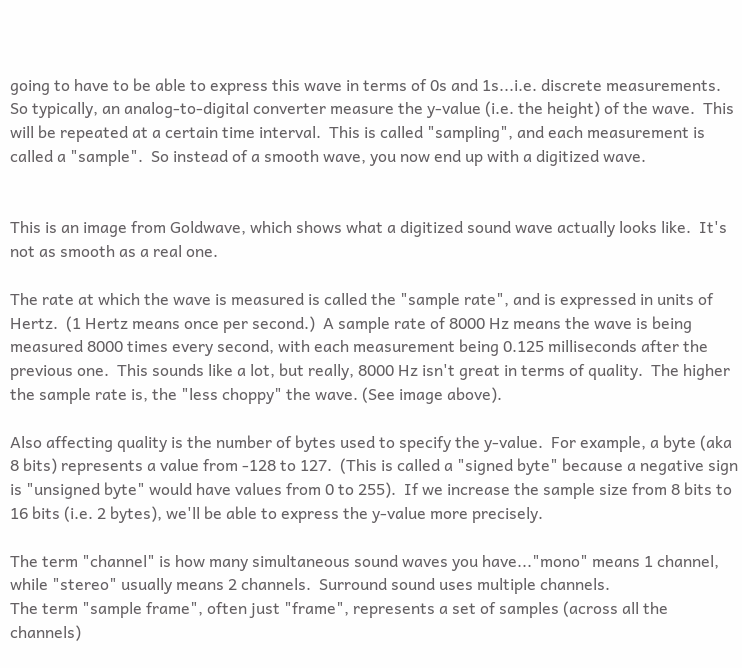going to have to be able to express this wave in terms of 0s and 1s...i.e. discrete measurements.   So typically, an analog-to-digital converter measure the y-value (i.e. the height) of the wave.  This will be repeated at a certain time interval.  This is called "sampling", and each measurement is called a "sample".  So instead of a smooth wave, you now end up with a digitized wave.


This is an image from Goldwave, which shows what a digitized sound wave actually looks like.  It's not as smooth as a real one.

The rate at which the wave is measured is called the "sample rate", and is expressed in units of Hertz.  (1 Hertz means once per second.)  A sample rate of 8000 Hz means the wave is being measured 8000 times every second, with each measurement being 0.125 milliseconds after the previous one.  This sounds like a lot, but really, 8000 Hz isn't great in terms of quality.  The higher the sample rate is, the "less choppy" the wave. (See image above).

Also affecting quality is the number of bytes used to specify the y-value.  For example, a byte (aka 8 bits) represents a value from -128 to 127.  (This is called a "signed byte" because a negative sign is "unsigned byte" would have values from 0 to 255).  If we increase the sample size from 8 bits to 16 bits (i.e. 2 bytes), we'll be able to express the y-value more precisely.

The term "channel" is how many simultaneous sound waves you have..."mono" means 1 channel, while "stereo" usually means 2 channels.  Surround sound uses multiple channels.
The term "sample frame", often just "frame", represents a set of samples (across all the channels)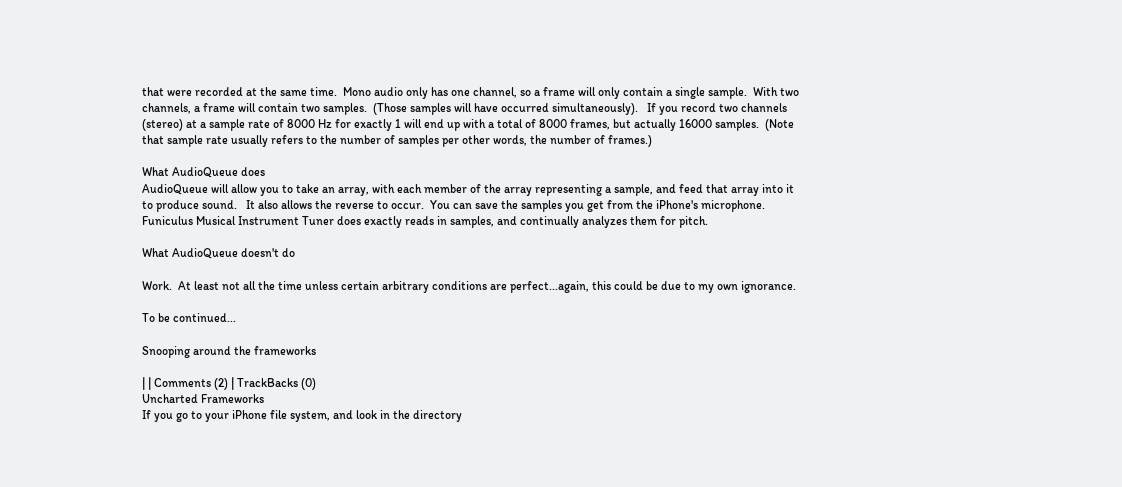that were recorded at the same time.  Mono audio only has one channel, so a frame will only contain a single sample.  With two channels, a frame will contain two samples.  (Those samples will have occurred simultaneously).   If you record two channels (stereo) at a sample rate of 8000 Hz for exactly 1 will end up with a total of 8000 frames, but actually 16000 samples.  (Note that sample rate usually refers to the number of samples per other words, the number of frames.)

What AudioQueue does
AudioQueue will allow you to take an array, with each member of the array representing a sample, and feed that array into it to produce sound.   It also allows the reverse to occur.  You can save the samples you get from the iPhone's microphone.  Funiculus Musical Instrument Tuner does exactly reads in samples, and continually analyzes them for pitch.

What AudioQueue doesn't do

Work.  At least not all the time unless certain arbitrary conditions are perfect...again, this could be due to my own ignorance.

To be continued...

Snooping around the frameworks

| | Comments (2) | TrackBacks (0)
Uncharted Frameworks
If you go to your iPhone file system, and look in the directory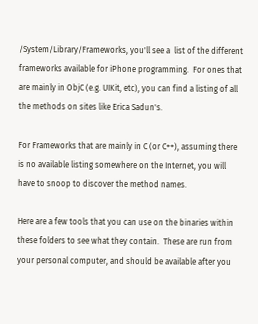/System/Library/Frameworks, you'll see a  list of the different frameworks available for iPhone programming.  For ones that are mainly in ObjC (e.g. UIKit, etc), you can find a listing of all the methods on sites like Erica Sadun's.

For Frameworks that are mainly in C (or C++), assuming there is no available listing somewhere on the Internet, you will have to snoop to discover the method names.

Here are a few tools that you can use on the binaries within these folders to see what they contain.  These are run from your personal computer, and should be available after you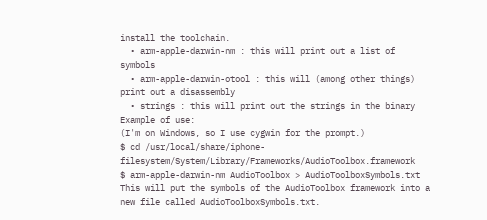install the toolchain.
  • arm-apple-darwin-nm : this will print out a list of symbols
  • arm-apple-darwin-otool : this will (among other things) print out a disassembly
  • strings : this will print out the strings in the binary
Example of use:
(I'm on Windows, so I use cygwin for the prompt.)
$ cd /usr/local/share/iphone-filesystem/System/Library/Frameworks/AudioToolbox.framework
$ arm-apple-darwin-nm AudioToolbox > AudioToolboxSymbols.txt
This will put the symbols of the AudioToolbox framework into a new file called AudioToolboxSymbols.txt.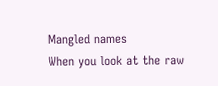Mangled names
When you look at the raw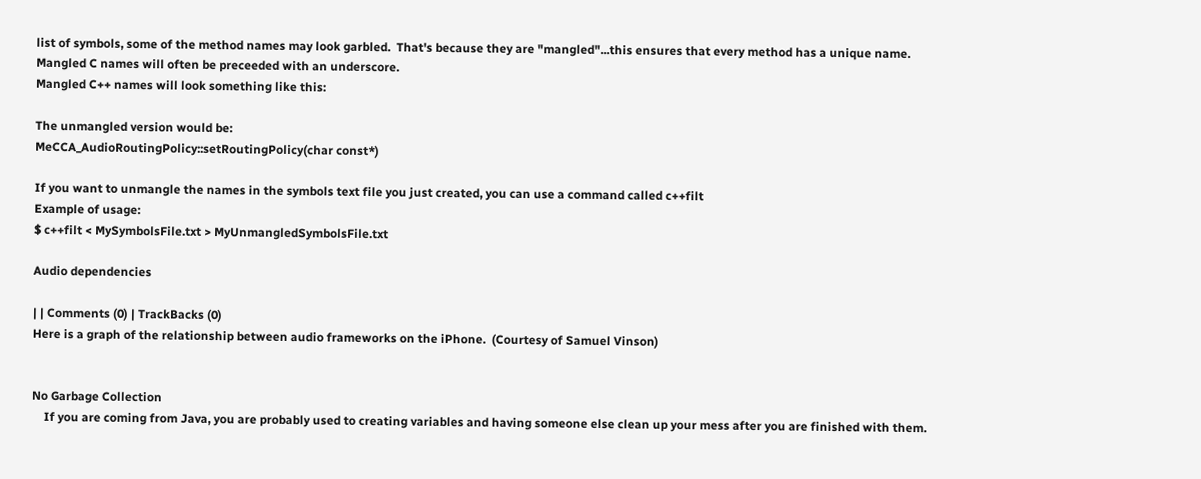list of symbols, some of the method names may look garbled.  That's because they are "mangled"...this ensures that every method has a unique name.
Mangled C names will often be preceeded with an underscore.
Mangled C++ names will look something like this:

The unmangled version would be:
MeCCA_AudioRoutingPolicy::setRoutingPolicy(char const*)

If you want to unmangle the names in the symbols text file you just created, you can use a command called c++filt
Example of usage:
$ c++filt < MySymbolsFile.txt > MyUnmangledSymbolsFile.txt

Audio dependencies

| | Comments (0) | TrackBacks (0)
Here is a graph of the relationship between audio frameworks on the iPhone.  (Courtesy of Samuel Vinson)


No Garbage Collection
    If you are coming from Java, you are probably used to creating variables and having someone else clean up your mess after you are finished with them.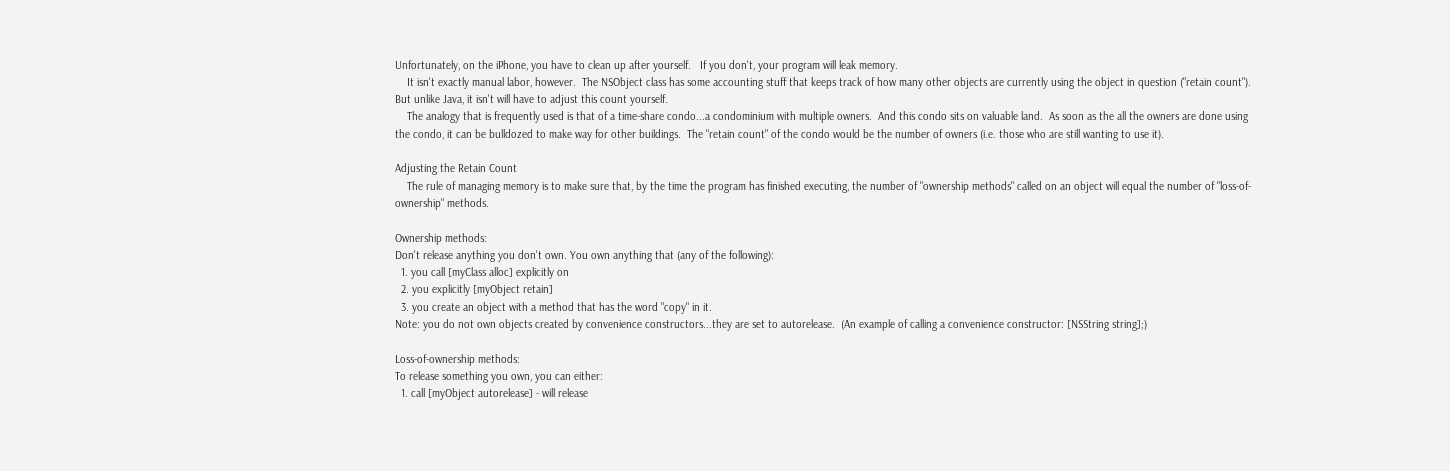Unfortunately, on the iPhone, you have to clean up after yourself.   If you don't, your program will leak memory.
    It isn't exactly manual labor, however.  The NSObject class has some accounting stuff that keeps track of how many other objects are currently using the object in question ("retain count").  But unlike Java, it isn't will have to adjust this count yourself.
    The analogy that is frequently used is that of a time-share condo...a condominium with multiple owners.  And this condo sits on valuable land.  As soon as the all the owners are done using the condo, it can be bulldozed to make way for other buildings.  The "retain count" of the condo would be the number of owners (i.e. those who are still wanting to use it).

Adjusting the Retain Count
    The rule of managing memory is to make sure that, by the time the program has finished executing, the number of "ownership methods" called on an object will equal the number of "loss-of-ownership" methods.

Ownership methods:
Don't release anything you don't own. You own anything that (any of the following):
  1. you call [myClass alloc] explicitly on
  2. you explicitly [myObject retain]
  3. you create an object with a method that has the word "copy" in it.
Note: you do not own objects created by convenience constructors...they are set to autorelease.  (An example of calling a convenience constructor: [NSString string];)

Loss-of-ownership methods:
To release something you own, you can either:
  1. call [myObject autorelease] - will release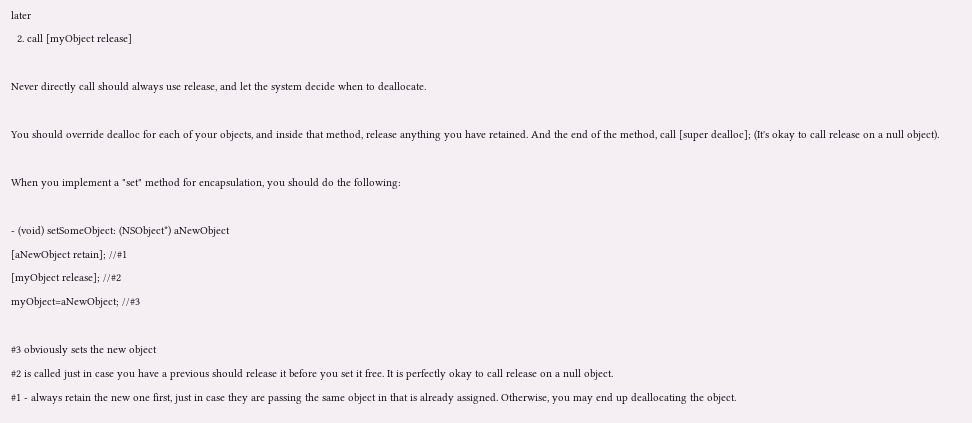later
  2. call [myObject release]

Never directly call should always use release, and let the system decide when to deallocate.

You should override dealloc for each of your objects, and inside that method, release anything you have retained. And the end of the method, call [super dealloc]; (It's okay to call release on a null object).

When you implement a "set" method for encapsulation, you should do the following:

- (void) setSomeObject: (NSObject*) aNewObject
[aNewObject retain]; //#1
[myObject release]; //#2
myObject=aNewObject; //#3

#3 obviously sets the new object
#2 is called just in case you have a previous should release it before you set it free. It is perfectly okay to call release on a null object.
#1 - always retain the new one first, just in case they are passing the same object in that is already assigned. Otherwise, you may end up deallocating the object.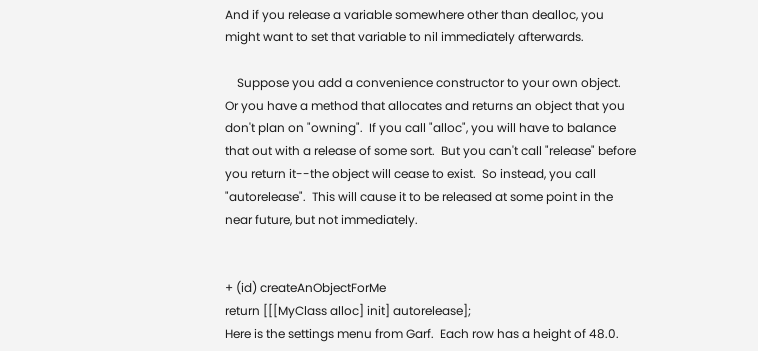And if you release a variable somewhere other than dealloc, you might want to set that variable to nil immediately afterwards.

    Suppose you add a convenience constructor to your own object.  Or you have a method that allocates and returns an object that you don't plan on "owning".  If you call "alloc", you will have to balance that out with a release of some sort.  But you can't call "release" before you return it--the object will cease to exist.  So instead, you call "autorelease".  This will cause it to be released at some point in the near future, but not immediately.


+ (id) createAnObjectForMe
return [[[MyClass alloc] init] autorelease];
Here is the settings menu from Garf.  Each row has a height of 48.0.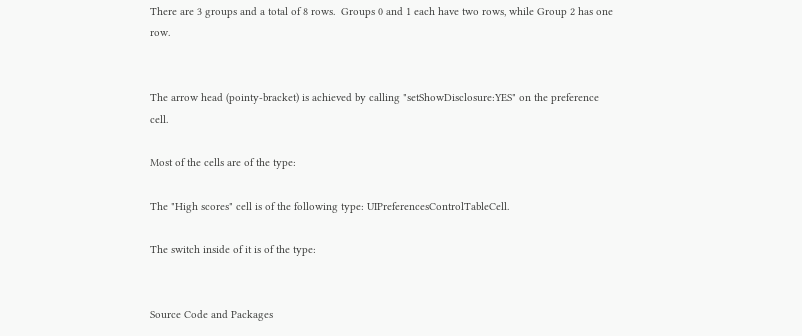There are 3 groups and a total of 8 rows.  Groups 0 and 1 each have two rows, while Group 2 has one row.


The arrow head (pointy-bracket) is achieved by calling "setShowDisclosure:YES" on the preference cell.

Most of the cells are of the type:

The "High scores" cell is of the following type: UIPreferencesControlTableCell.

The switch inside of it is of the type:


Source Code and Packages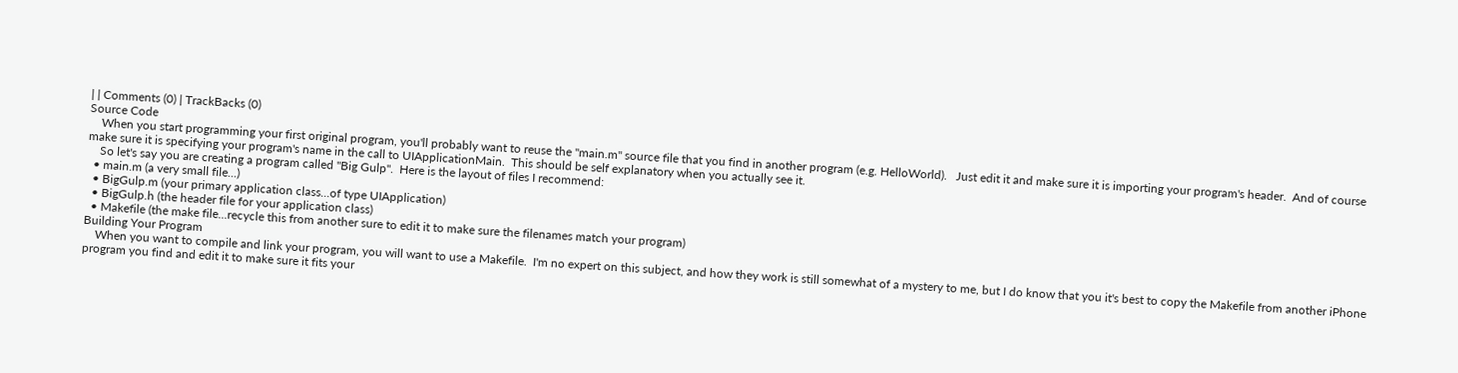| | Comments (0) | TrackBacks (0)
Source Code
    When you start programming your first original program, you'll probably want to reuse the "main.m" source file that you find in another program (e.g. HelloWorld).   Just edit it and make sure it is importing your program's header.  And of course make sure it is specifying your program's name in the call to UIApplicationMain.  This should be self explanatory when you actually see it.
    So let's say you are creating a program called "Big Gulp".  Here is the layout of files I recommend:
  • main.m (a very small file...)
  • BigGulp.m (your primary application class...of type UIApplication)
  • BigGulp.h (the header file for your application class)
  • Makefile (the make file...recycle this from another sure to edit it to make sure the filenames match your program)
Building Your Program
    When you want to compile and link your program, you will want to use a Makefile.  I'm no expert on this subject, and how they work is still somewhat of a mystery to me, but I do know that you it's best to copy the Makefile from another iPhone program you find and edit it to make sure it fits your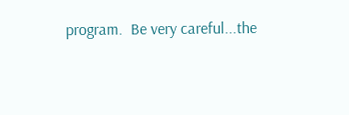program.  Be very careful...the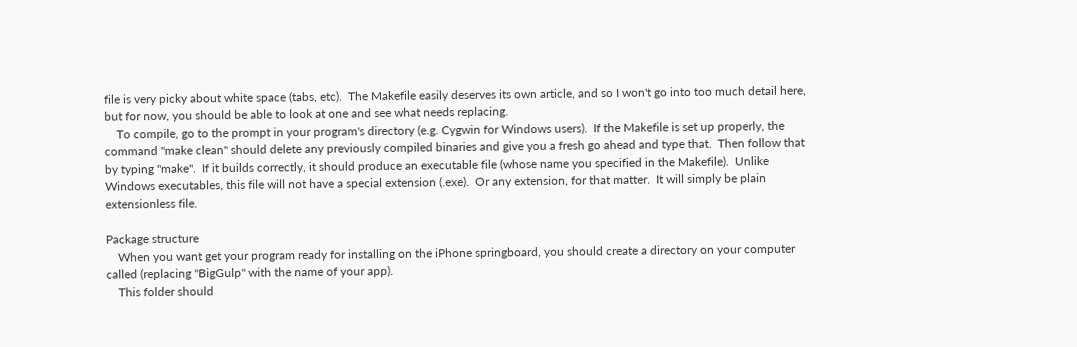file is very picky about white space (tabs, etc).  The Makefile easily deserves its own article, and so I won't go into too much detail here, but for now, you should be able to look at one and see what needs replacing.
    To compile, go to the prompt in your program's directory (e.g. Cygwin for Windows users).  If the Makefile is set up properly, the command "make clean" should delete any previously compiled binaries and give you a fresh go ahead and type that.  Then follow that by typing "make".  If it builds correctly, it should produce an executable file (whose name you specified in the Makefile).  Unlike Windows executables, this file will not have a special extension (.exe).  Or any extension, for that matter.  It will simply be plain extensionless file.

Package structure
    When you want get your program ready for installing on the iPhone springboard, you should create a directory on your computer called (replacing "BigGulp" with the name of your app).
    This folder should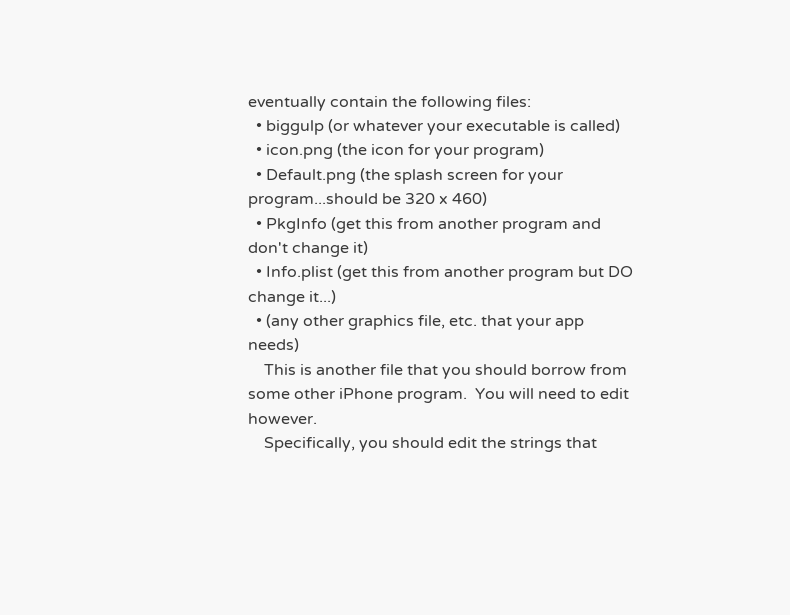eventually contain the following files:
  • biggulp (or whatever your executable is called)
  • icon.png (the icon for your program)
  • Default.png (the splash screen for your program...should be 320 x 460)
  • PkgInfo (get this from another program and don't change it)
  • Info.plist (get this from another program but DO change it...)
  • (any other graphics file, etc. that your app needs)
    This is another file that you should borrow from some other iPhone program.  You will need to edit however.
    Specifically, you should edit the strings that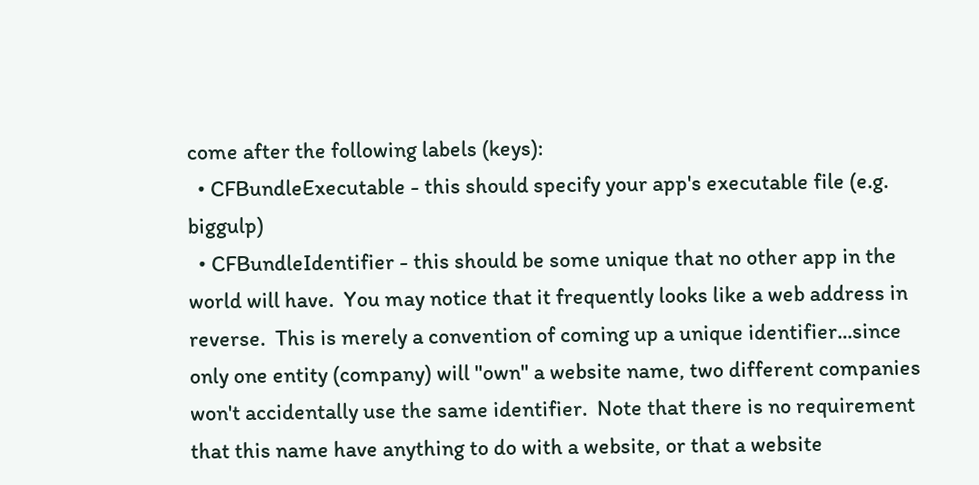come after the following labels (keys):
  • CFBundleExecutable - this should specify your app's executable file (e.g. biggulp)
  • CFBundleIdentifier - this should be some unique that no other app in the world will have.  You may notice that it frequently looks like a web address in reverse.  This is merely a convention of coming up a unique identifier...since only one entity (company) will "own" a website name, two different companies won't accidentally use the same identifier.  Note that there is no requirement that this name have anything to do with a website, or that a website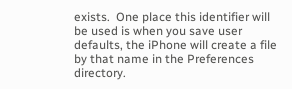exists.  One place this identifier will be used is when you save user defaults, the iPhone will create a file by that name in the Preferences directory.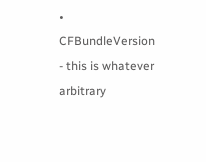• CFBundleVersion - this is whatever arbitrary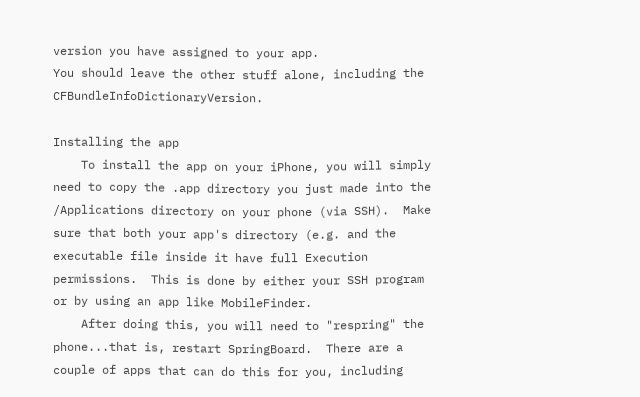version you have assigned to your app.
You should leave the other stuff alone, including the CFBundleInfoDictionaryVersion.

Installing the app
    To install the app on your iPhone, you will simply need to copy the .app directory you just made into the /Applications directory on your phone (via SSH).  Make sure that both your app's directory (e.g. and the executable file inside it have full Execution permissions.  This is done by either your SSH program or by using an app like MobileFinder.
    After doing this, you will need to "respring" the phone...that is, restart SpringBoard.  There are a couple of apps that can do this for you, including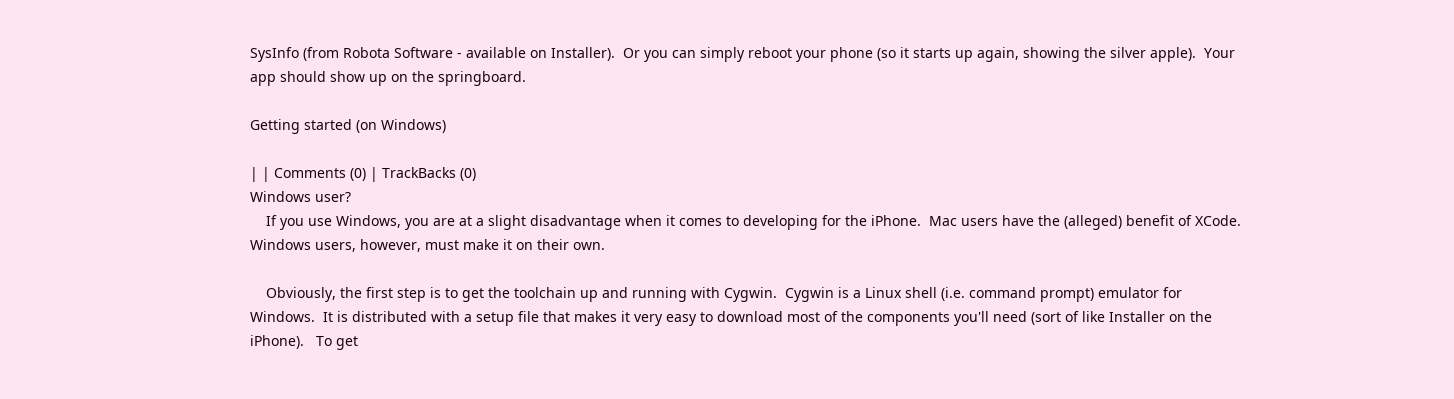SysInfo (from Robota Software - available on Installer).  Or you can simply reboot your phone (so it starts up again, showing the silver apple).  Your app should show up on the springboard.

Getting started (on Windows)

| | Comments (0) | TrackBacks (0)
Windows user?
    If you use Windows, you are at a slight disadvantage when it comes to developing for the iPhone.  Mac users have the (alleged) benefit of XCode.  Windows users, however, must make it on their own.

    Obviously, the first step is to get the toolchain up and running with Cygwin.  Cygwin is a Linux shell (i.e. command prompt) emulator for Windows.  It is distributed with a setup file that makes it very easy to download most of the components you'll need (sort of like Installer on the iPhone).   To get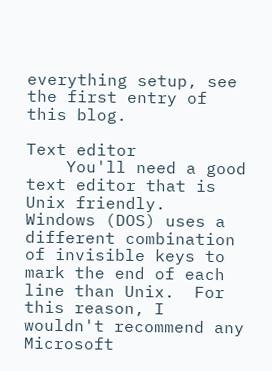everything setup, see the first entry of this blog.

Text editor
    You'll need a good text editor that is Unix friendly.  Windows (DOS) uses a different combination of invisible keys to mark the end of each line than Unix.  For this reason, I wouldn't recommend any Microsoft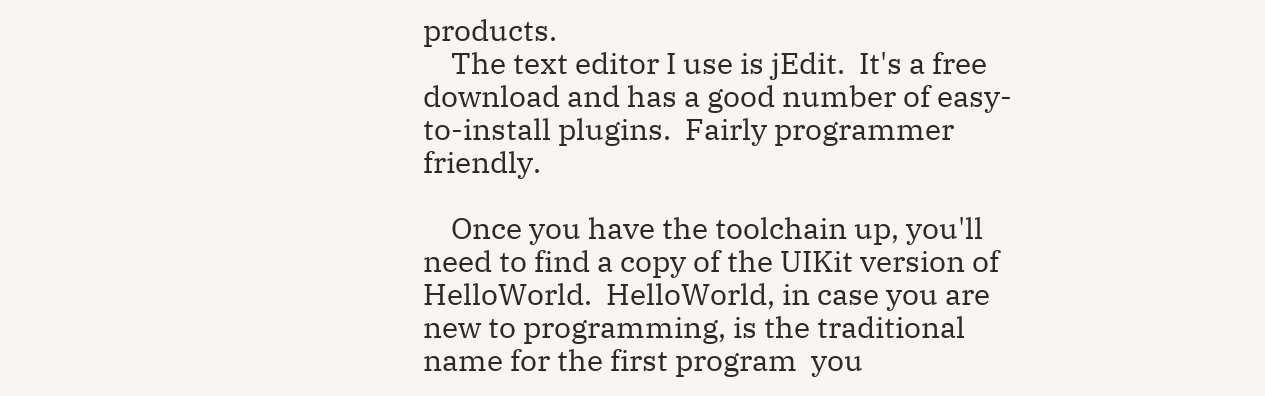products.
    The text editor I use is jEdit.  It's a free download and has a good number of easy-to-install plugins.  Fairly programmer friendly.

    Once you have the toolchain up, you'll need to find a copy of the UIKit version of HelloWorld.  HelloWorld, in case you are new to programming, is the traditional name for the first program  you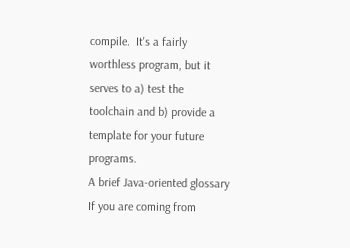compile.  It's a fairly worthless program, but it serves to a) test the toolchain and b) provide a template for your future programs.
A brief Java-oriented glossary
If you are coming from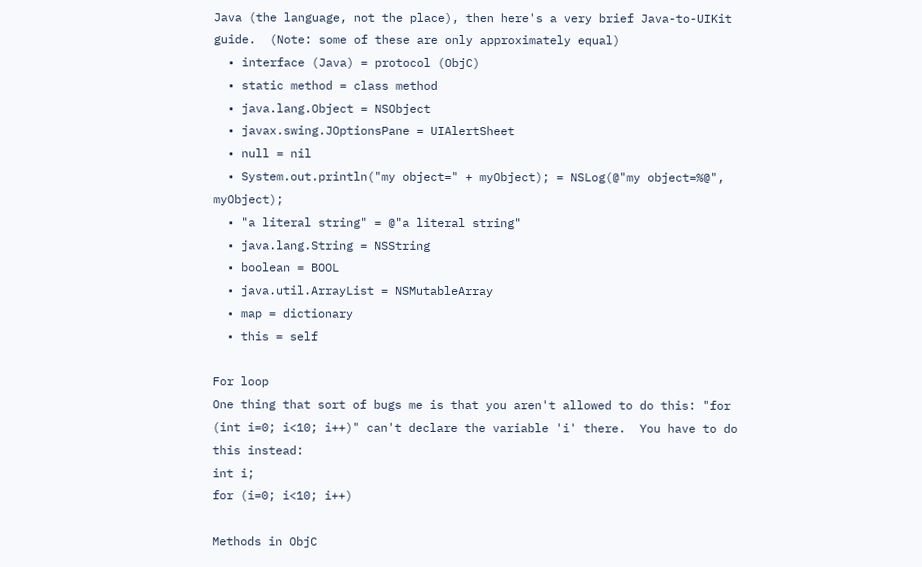Java (the language, not the place), then here's a very brief Java-to-UIKit guide.  (Note: some of these are only approximately equal)
  • interface (Java) = protocol (ObjC)
  • static method = class method
  • java.lang.Object = NSObject
  • javax.swing.JOptionsPane = UIAlertSheet
  • null = nil
  • System.out.println("my object=" + myObject); = NSLog(@"my object=%@", myObject);
  • "a literal string" = @"a literal string"
  • java.lang.String = NSString
  • boolean = BOOL
  • java.util.ArrayList = NSMutableArray
  • map = dictionary
  • this = self

For loop
One thing that sort of bugs me is that you aren't allowed to do this: "for (int i=0; i<10; i++)" can't declare the variable 'i' there.  You have to do this instead:
int i;
for (i=0; i<10; i++)

Methods in ObjC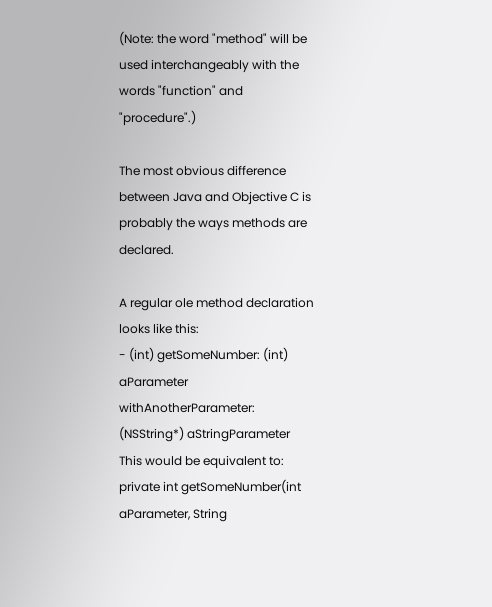(Note: the word "method" will be used interchangeably with the words "function" and "procedure".)

The most obvious difference between Java and Objective C is probably the ways methods are declared.

A regular ole method declaration looks like this:
- (int) getSomeNumber: (int) aParameter withAnotherParameter: (NSString*) aStringParameter
This would be equivalent to:
private int getSomeNumber(int aParameter, String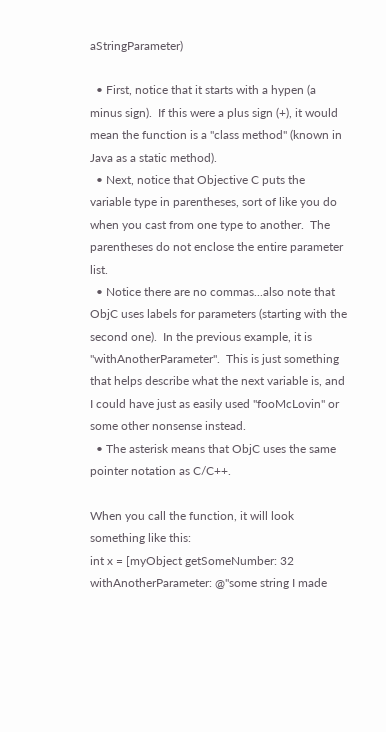aStringParameter)

  • First, notice that it starts with a hypen (a minus sign).  If this were a plus sign (+), it would mean the function is a "class method" (known in Java as a static method).
  • Next, notice that Objective C puts the variable type in parentheses, sort of like you do when you cast from one type to another.  The parentheses do not enclose the entire parameter list.
  • Notice there are no commas...also note that ObjC uses labels for parameters (starting with the second one).  In the previous example, it is "withAnotherParameter".  This is just something that helps describe what the next variable is, and I could have just as easily used "fooMcLovin" or some other nonsense instead.
  • The asterisk means that ObjC uses the same pointer notation as C/C++.

When you call the function, it will look something like this:
int x = [myObject getSomeNumber: 32 withAnotherParameter: @"some string I made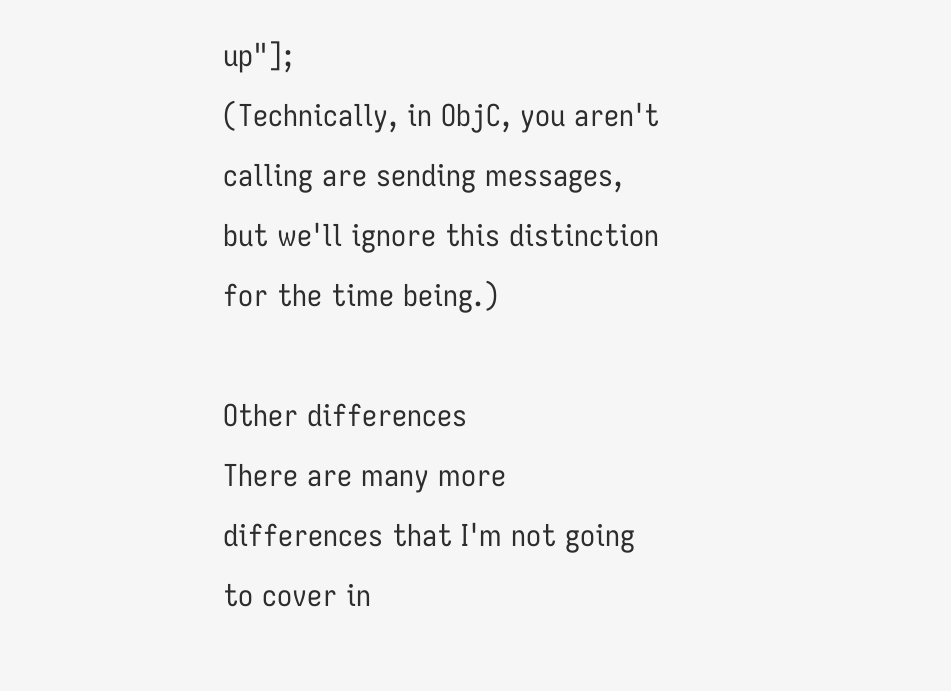up"];
(Technically, in ObjC, you aren't calling are sending messages, but we'll ignore this distinction for the time being.)

Other differences
There are many more differences that I'm not going to cover in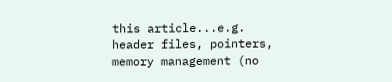this article...e.g. header files, pointers, memory management (no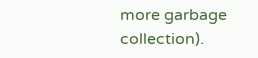more garbage collection).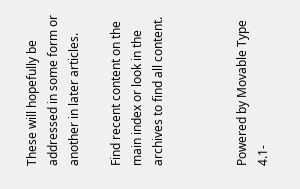These will hopefully be addressed in some form or another in later articles.

Find recent content on the main index or look in the archives to find all content.



Powered by Movable Type 4.1-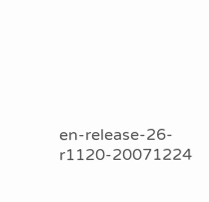en-release-26-r1120-20071224